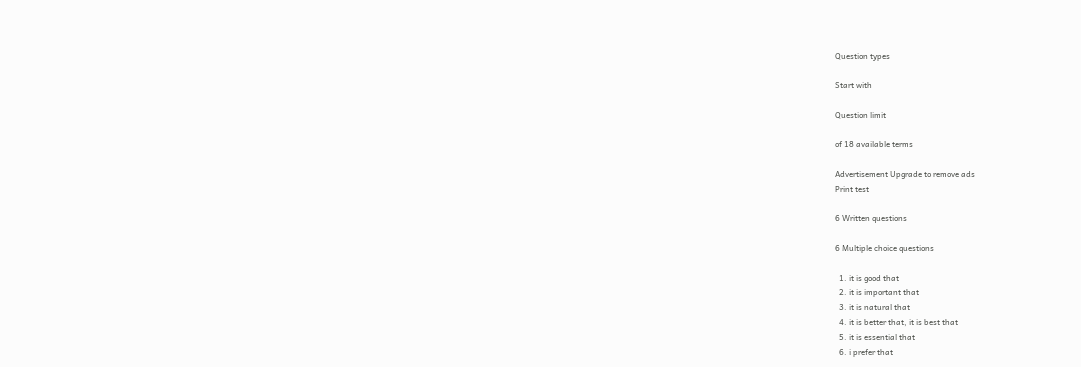Question types

Start with

Question limit

of 18 available terms

Advertisement Upgrade to remove ads
Print test

6 Written questions

6 Multiple choice questions

  1. it is good that
  2. it is important that
  3. it is natural that
  4. it is better that, it is best that
  5. it is essential that
  6. i prefer that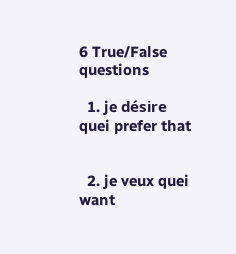6 True/False questions

  1. je désire quei prefer that


  2. je veux quei want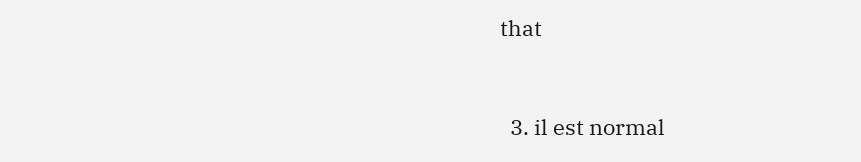that


  3. il est normal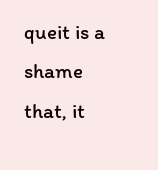queit is a shame that, it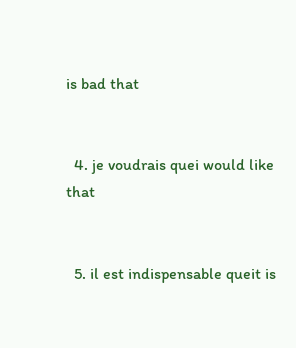is bad that


  4. je voudrais quei would like that


  5. il est indispensable queit is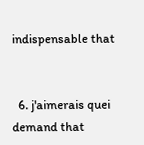indispensable that


  6. j'aimerais quei demand that